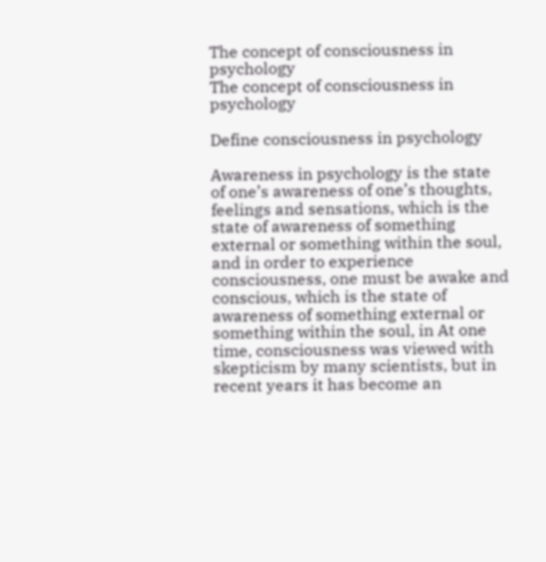The concept of consciousness in psychology
The concept of consciousness in psychology

Define consciousness in psychology

Awareness in psychology is the state of one’s awareness of one’s thoughts, feelings and sensations, which is the state of awareness of something external or something within the soul, and in order to experience consciousness, one must be awake and conscious, which is the state of awareness of something external or something within the soul, in At one time, consciousness was viewed with skepticism by many scientists, but in recent years it has become an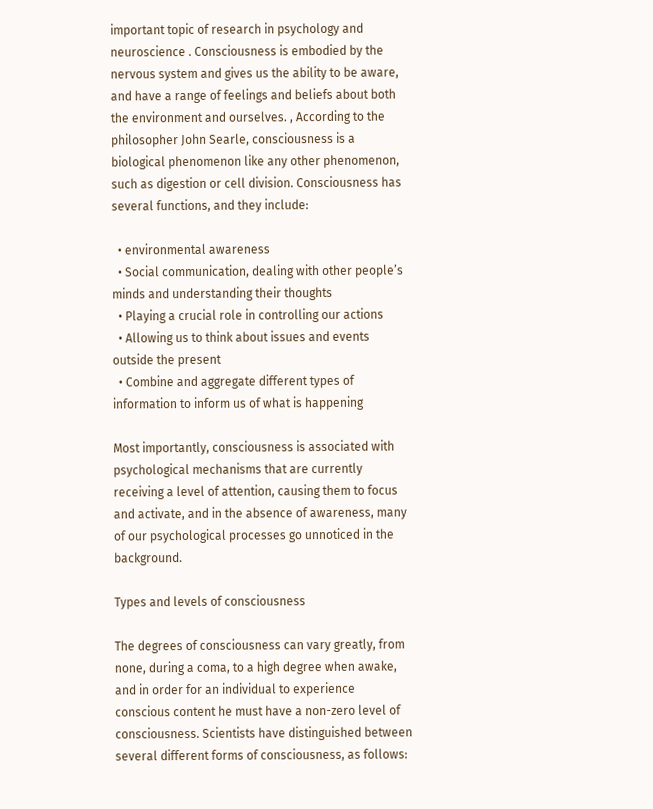important topic of research in psychology and neuroscience . Consciousness is embodied by the nervous system and gives us the ability to be aware, and have a range of feelings and beliefs about both the environment and ourselves. , According to the philosopher John Searle, consciousness is a biological phenomenon like any other phenomenon, such as digestion or cell division. Consciousness has several functions, and they include:

  • environmental awareness
  • Social communication, dealing with other people’s minds and understanding their thoughts
  • Playing a crucial role in controlling our actions
  • Allowing us to think about issues and events outside the present
  • Combine and aggregate different types of information to inform us of what is happening

Most importantly, consciousness is associated with psychological mechanisms that are currently receiving a level of attention, causing them to focus and activate, and in the absence of awareness, many of our psychological processes go unnoticed in the background.

Types and levels of consciousness

The degrees of consciousness can vary greatly, from none, during a coma, to a high degree when awake, and in order for an individual to experience conscious content he must have a non-zero level of consciousness. Scientists have distinguished between several different forms of consciousness, as follows: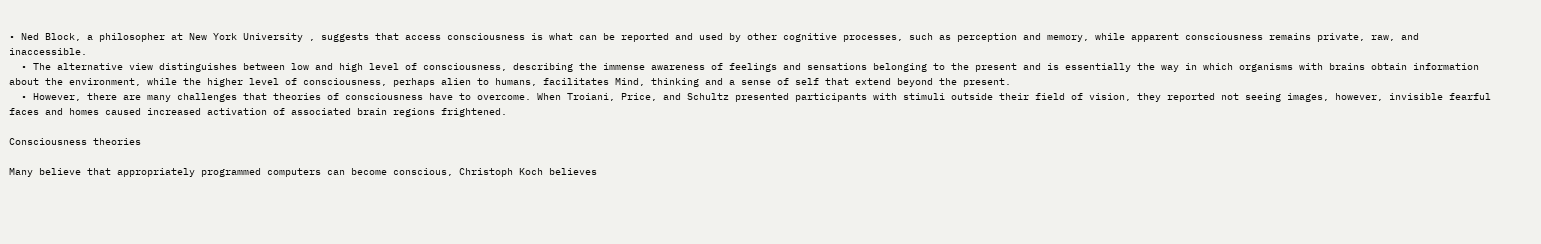• Ned Block, a philosopher at New York University , suggests that access consciousness is what can be reported and used by other cognitive processes, such as perception and memory, while apparent consciousness remains private, raw, and inaccessible.
  • The alternative view distinguishes between low and high level of consciousness, describing the immense awareness of feelings and sensations belonging to the present and is essentially the way in which organisms with brains obtain information about the environment, while the higher level of consciousness, perhaps alien to humans, facilitates Mind, thinking and a sense of self that extend beyond the present.
  • However, there are many challenges that theories of consciousness have to overcome. When Troiani, Price, and Schultz presented participants with stimuli outside their field of vision, they reported not seeing images, however, invisible fearful faces and homes caused increased activation of associated brain regions frightened.

Consciousness theories

Many believe that appropriately programmed computers can become conscious, Christoph Koch believes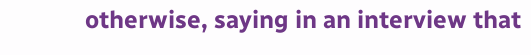otherwise, saying in an interview that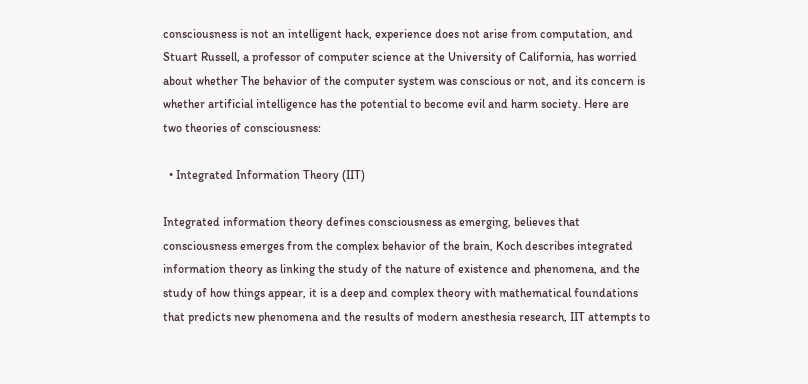consciousness is not an intelligent hack, experience does not arise from computation, and Stuart Russell, a professor of computer science at the University of California, has worried about whether The behavior of the computer system was conscious or not, and its concern is whether artificial intelligence has the potential to become evil and harm society. Here are two theories of consciousness:

  • Integrated Information Theory (IIT)

Integrated information theory defines consciousness as emerging, believes that consciousness emerges from the complex behavior of the brain, Koch describes integrated information theory as linking the study of the nature of existence and phenomena, and the study of how things appear, it is a deep and complex theory with mathematical foundations that predicts new phenomena and the results of modern anesthesia research, IIT attempts to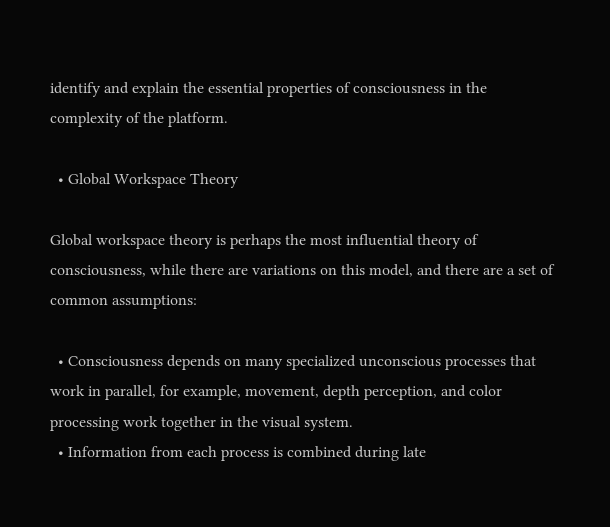identify and explain the essential properties of consciousness in the complexity of the platform.

  • Global Workspace Theory

Global workspace theory is perhaps the most influential theory of consciousness, while there are variations on this model, and there are a set of common assumptions:

  • Consciousness depends on many specialized unconscious processes that work in parallel, for example, movement, depth perception, and color processing work together in the visual system.
  • Information from each process is combined during late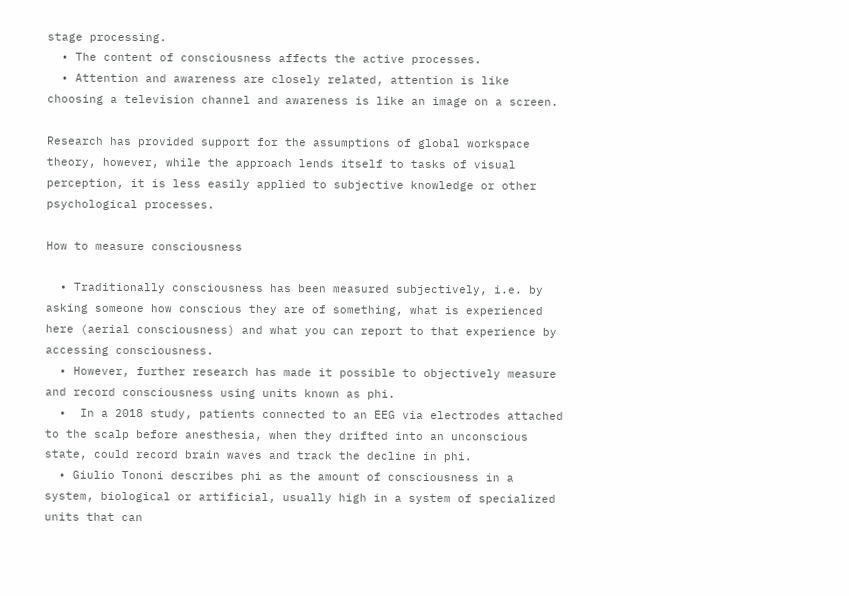stage processing.
  • The content of consciousness affects the active processes.
  • Attention and awareness are closely related, attention is like choosing a television channel and awareness is like an image on a screen.

Research has provided support for the assumptions of global workspace theory, however, while the approach lends itself to tasks of visual perception, it is less easily applied to subjective knowledge or other psychological processes.

How to measure consciousness

  • Traditionally consciousness has been measured subjectively, i.e. by asking someone how conscious they are of something, what is experienced here (aerial consciousness) and what you can report to that experience by accessing consciousness.
  • However, further research has made it possible to objectively measure and record consciousness using units known as phi.
  •  In a 2018 study, patients connected to an EEG via electrodes attached to the scalp before anesthesia, when they drifted into an unconscious state, could record brain waves and track the decline in phi.
  • Giulio Tononi describes phi as the amount of consciousness in a system, biological or artificial, usually high in a system of specialized units that can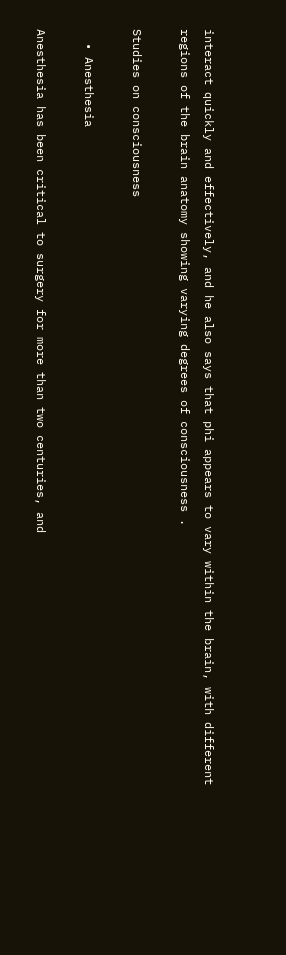interact quickly and effectively, and he also says that phi appears to vary within the brain, with different regions of the brain anatomy showing varying degrees of consciousness .

Studies on consciousness

  • Anesthesia

Anesthesia has been critical to surgery for more than two centuries, and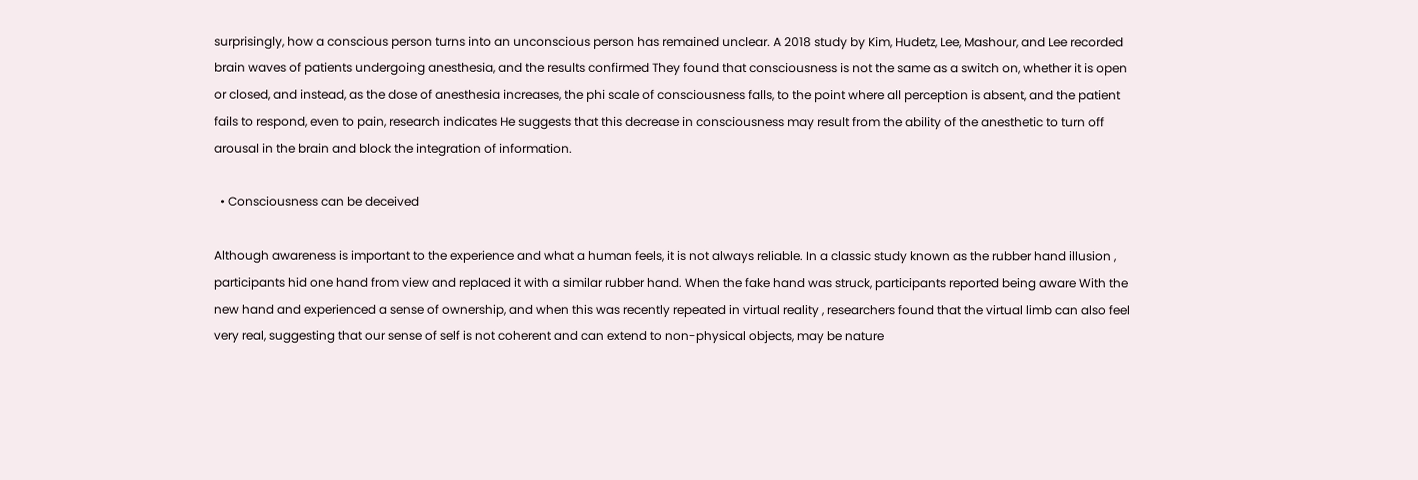surprisingly, how a conscious person turns into an unconscious person has remained unclear. A 2018 study by Kim, Hudetz, Lee, Mashour, and Lee recorded brain waves of patients undergoing anesthesia, and the results confirmed They found that consciousness is not the same as a switch on, whether it is open or closed, and instead, as the dose of anesthesia increases, the phi scale of consciousness falls, to the point where all perception is absent, and the patient fails to respond, even to pain, research indicates He suggests that this decrease in consciousness may result from the ability of the anesthetic to turn off arousal in the brain and block the integration of information.

  • Consciousness can be deceived

Although awareness is important to the experience and what a human feels, it is not always reliable. In a classic study known as the rubber hand illusion , participants hid one hand from view and replaced it with a similar rubber hand. When the fake hand was struck, participants reported being aware With the new hand and experienced a sense of ownership, and when this was recently repeated in virtual reality , researchers found that the virtual limb can also feel very real, suggesting that our sense of self is not coherent and can extend to non-physical objects, may be nature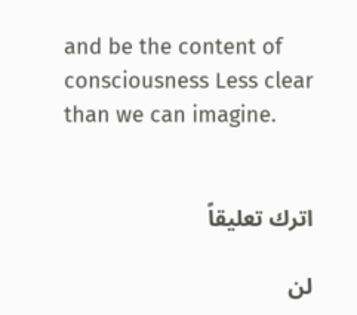and be the content of consciousness Less clear than we can imagine.


اترك تعليقاً

لن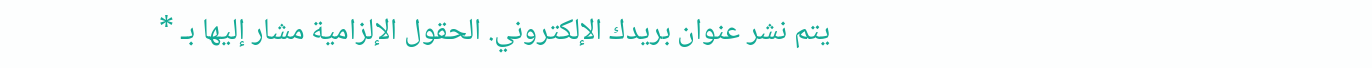يتم نشر عنوان بريدك الإلكتروني. الحقول الإلزامية مشار إليها بـ *